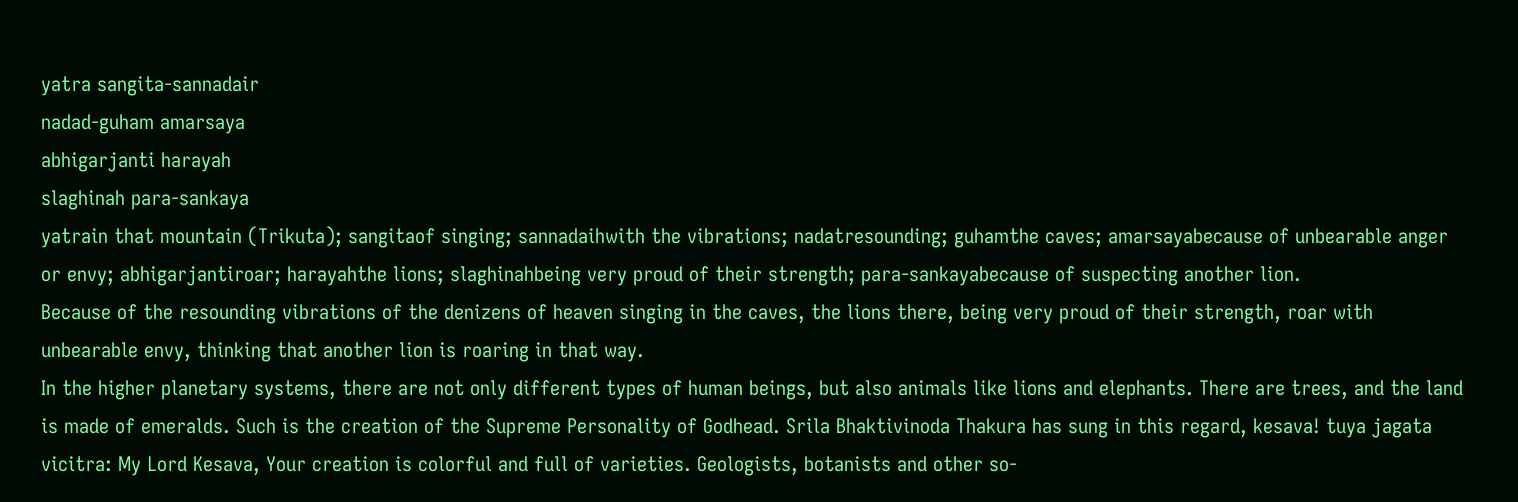yatra sangita-sannadair
nadad-guham amarsaya
abhigarjanti harayah
slaghinah para-sankaya
yatrain that mountain (Trikuta); sangitaof singing; sannadaihwith the vibrations; nadatresounding; guhamthe caves; amarsayabecause of unbearable anger or envy; abhigarjantiroar; harayahthe lions; slaghinahbeing very proud of their strength; para-sankayabecause of suspecting another lion.
Because of the resounding vibrations of the denizens of heaven singing in the caves, the lions there, being very proud of their strength, roar with unbearable envy, thinking that another lion is roaring in that way.
In the higher planetary systems, there are not only different types of human beings, but also animals like lions and elephants. There are trees, and the land is made of emeralds. Such is the creation of the Supreme Personality of Godhead. Srila Bhaktivinoda Thakura has sung in this regard, kesava! tuya jagata vicitra: My Lord Kesava, Your creation is colorful and full of varieties. Geologists, botanists and other so-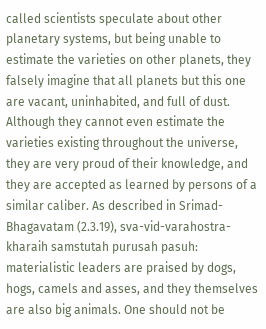called scientists speculate about other planetary systems, but being unable to estimate the varieties on other planets, they falsely imagine that all planets but this one are vacant, uninhabited, and full of dust. Although they cannot even estimate the varieties existing throughout the universe, they are very proud of their knowledge, and they are accepted as learned by persons of a similar caliber. As described in Srimad-Bhagavatam (2.3.19), sva-vid-varahostra-kharaih samstutah purusah pasuh: materialistic leaders are praised by dogs, hogs, camels and asses, and they themselves are also big animals. One should not be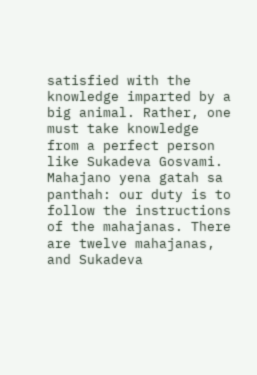satisfied with the knowledge imparted by a big animal. Rather, one must take knowledge from a perfect person like Sukadeva Gosvami. Mahajano yena gatah sa panthah: our duty is to follow the instructions of the mahajanas. There are twelve mahajanas, and Sukadeva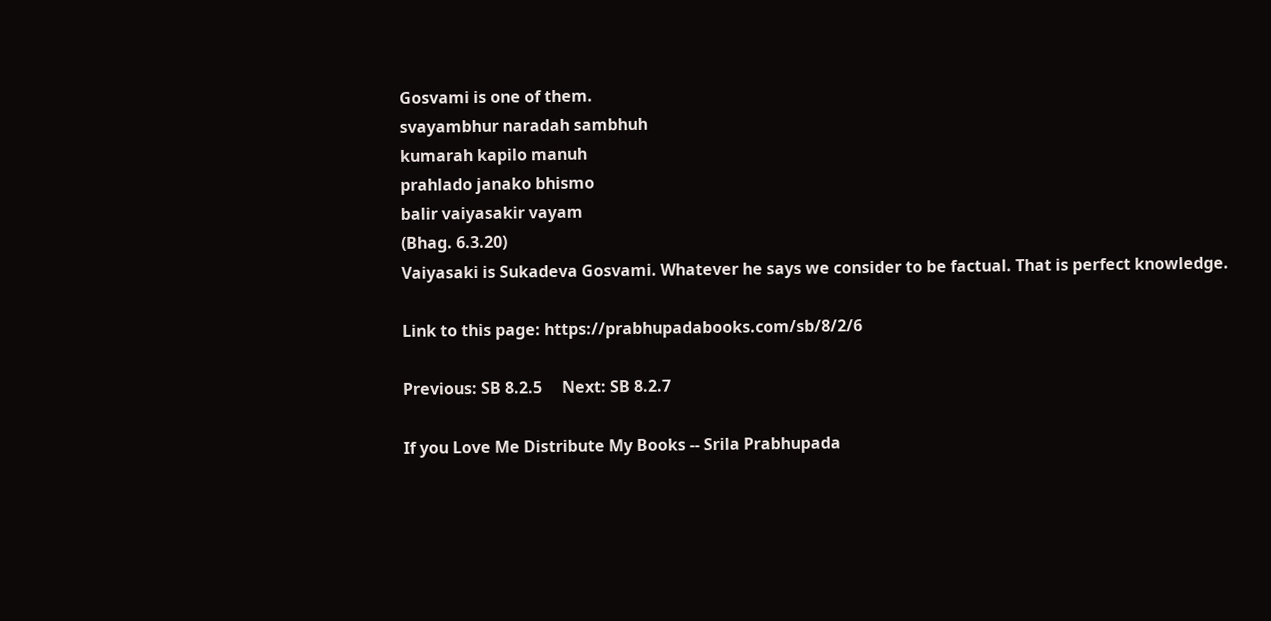Gosvami is one of them.
svayambhur naradah sambhuh
kumarah kapilo manuh
prahlado janako bhismo
balir vaiyasakir vayam
(Bhag. 6.3.20)
Vaiyasaki is Sukadeva Gosvami. Whatever he says we consider to be factual. That is perfect knowledge.

Link to this page: https://prabhupadabooks.com/sb/8/2/6

Previous: SB 8.2.5     Next: SB 8.2.7

If you Love Me Distribute My Books -- Srila Prabhupada